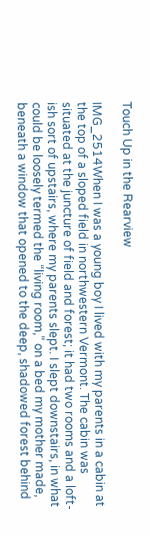Touch Up in the Rearview

IMG_2514When I was a young boy I lived with my parents in a cabin at the top of a sloped field in northwestern Vermont. The cabin was situated at the juncture of field and forest; it had two rooms and a loft-ish sort of upstairs, where my parents slept. I slept downstairs, in what could be loosely termed the “living room,” on a bed my mother made, beneath a window that opened to the deep, shadowed forest behind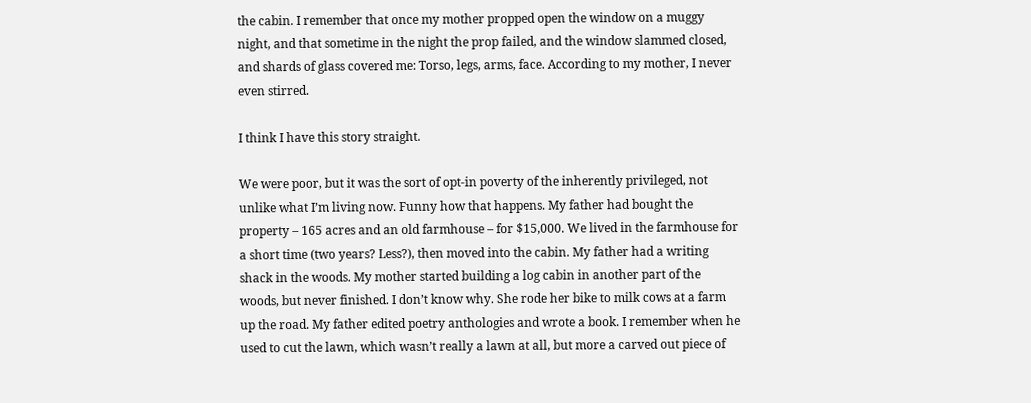the cabin. I remember that once my mother propped open the window on a muggy night, and that sometime in the night the prop failed, and the window slammed closed, and shards of glass covered me: Torso, legs, arms, face. According to my mother, I never even stirred.

I think I have this story straight.

We were poor, but it was the sort of opt-in poverty of the inherently privileged, not unlike what I’m living now. Funny how that happens. My father had bought the property – 165 acres and an old farmhouse – for $15,000. We lived in the farmhouse for a short time (two years? Less?), then moved into the cabin. My father had a writing shack in the woods. My mother started building a log cabin in another part of the woods, but never finished. I don’t know why. She rode her bike to milk cows at a farm up the road. My father edited poetry anthologies and wrote a book. I remember when he used to cut the lawn, which wasn’t really a lawn at all, but more a carved out piece of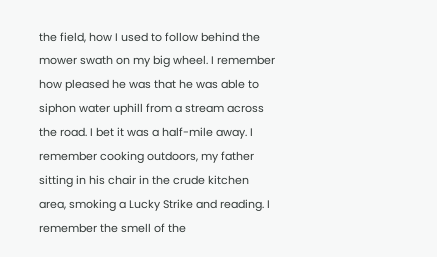the field, how I used to follow behind the mower swath on my big wheel. I remember how pleased he was that he was able to siphon water uphill from a stream across the road. I bet it was a half-mile away. I remember cooking outdoors, my father sitting in his chair in the crude kitchen area, smoking a Lucky Strike and reading. I remember the smell of the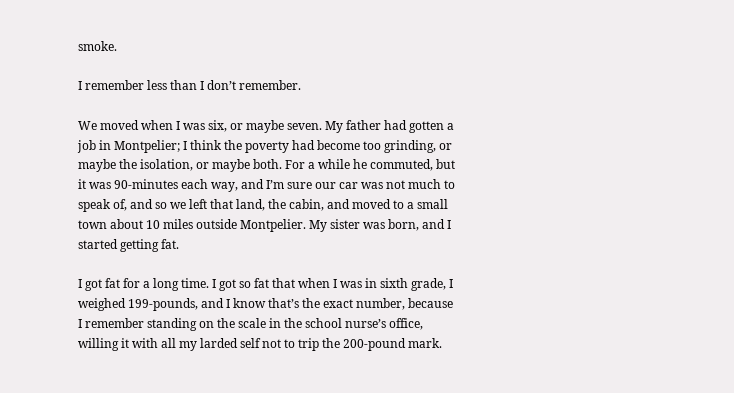smoke.

I remember less than I don’t remember.

We moved when I was six, or maybe seven. My father had gotten a job in Montpelier; I think the poverty had become too grinding, or maybe the isolation, or maybe both. For a while he commuted, but it was 90-minutes each way, and I’m sure our car was not much to speak of, and so we left that land, the cabin, and moved to a small town about 10 miles outside Montpelier. My sister was born, and I started getting fat.

I got fat for a long time. I got so fat that when I was in sixth grade, I weighed 199-pounds, and I know that’s the exact number, because I remember standing on the scale in the school nurse’s office, willing it with all my larded self not to trip the 200-pound mark.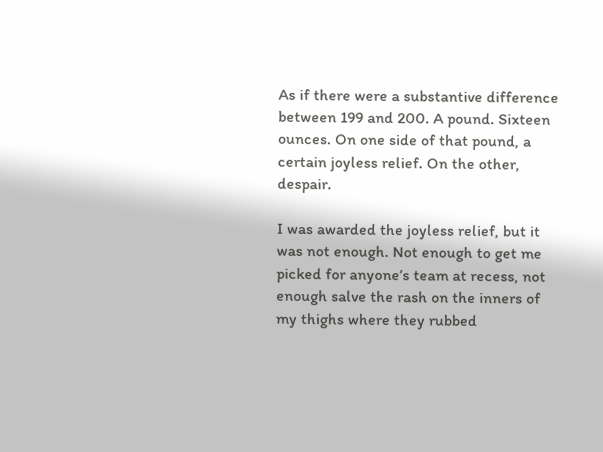As if there were a substantive difference between 199 and 200. A pound. Sixteen ounces. On one side of that pound, a certain joyless relief. On the other, despair.

I was awarded the joyless relief, but it was not enough. Not enough to get me picked for anyone’s team at recess, not enough salve the rash on the inners of my thighs where they rubbed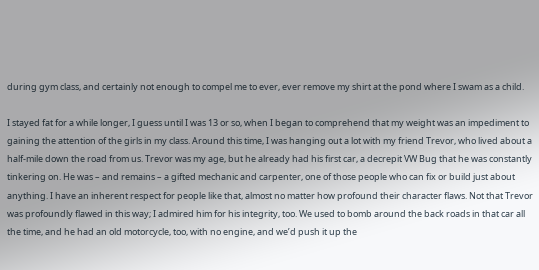during gym class, and certainly not enough to compel me to ever, ever remove my shirt at the pond where I swam as a child.

I stayed fat for a while longer, I guess until I was 13 or so, when I began to comprehend that my weight was an impediment to gaining the attention of the girls in my class. Around this time, I was hanging out a lot with my friend Trevor, who lived about a half-mile down the road from us. Trevor was my age, but he already had his first car, a decrepit VW Bug that he was constantly tinkering on. He was – and remains – a gifted mechanic and carpenter, one of those people who can fix or build just about anything. I have an inherent respect for people like that, almost no matter how profound their character flaws. Not that Trevor was profoundly flawed in this way; I admired him for his integrity, too. We used to bomb around the back roads in that car all the time, and he had an old motorcycle, too, with no engine, and we’d push it up the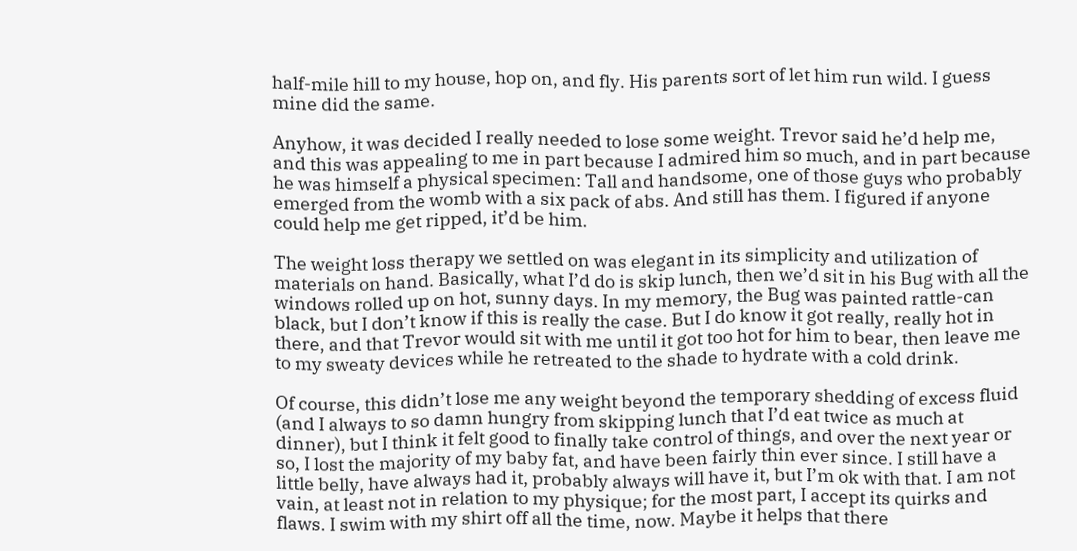half-mile hill to my house, hop on, and fly. His parents sort of let him run wild. I guess mine did the same.

Anyhow, it was decided I really needed to lose some weight. Trevor said he’d help me, and this was appealing to me in part because I admired him so much, and in part because he was himself a physical specimen: Tall and handsome, one of those guys who probably emerged from the womb with a six pack of abs. And still has them. I figured if anyone could help me get ripped, it’d be him.

The weight loss therapy we settled on was elegant in its simplicity and utilization of materials on hand. Basically, what I’d do is skip lunch, then we’d sit in his Bug with all the windows rolled up on hot, sunny days. In my memory, the Bug was painted rattle-can black, but I don’t know if this is really the case. But I do know it got really, really hot in there, and that Trevor would sit with me until it got too hot for him to bear, then leave me to my sweaty devices while he retreated to the shade to hydrate with a cold drink.

Of course, this didn’t lose me any weight beyond the temporary shedding of excess fluid (and I always to so damn hungry from skipping lunch that I’d eat twice as much at dinner), but I think it felt good to finally take control of things, and over the next year or so, I lost the majority of my baby fat, and have been fairly thin ever since. I still have a little belly, have always had it, probably always will have it, but I’m ok with that. I am not vain, at least not in relation to my physique; for the most part, I accept its quirks and flaws. I swim with my shirt off all the time, now. Maybe it helps that there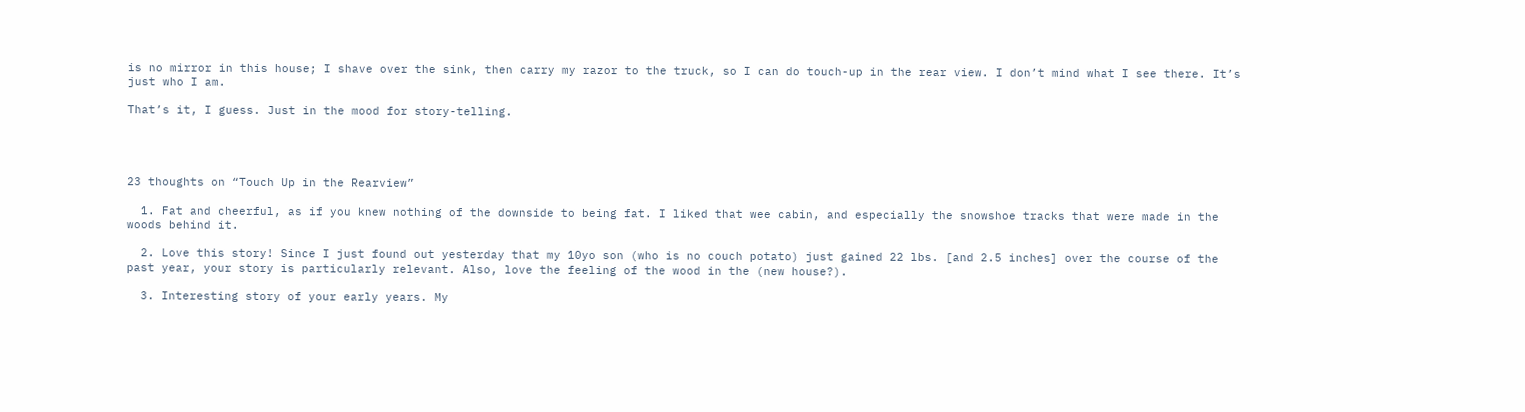is no mirror in this house; I shave over the sink, then carry my razor to the truck, so I can do touch-up in the rear view. I don’t mind what I see there. It’s just who I am.

That’s it, I guess. Just in the mood for story-telling.




23 thoughts on “Touch Up in the Rearview”

  1. Fat and cheerful, as if you knew nothing of the downside to being fat. I liked that wee cabin, and especially the snowshoe tracks that were made in the woods behind it.

  2. Love this story! Since I just found out yesterday that my 10yo son (who is no couch potato) just gained 22 lbs. [and 2.5 inches] over the course of the past year, your story is particularly relevant. Also, love the feeling of the wood in the (new house?).

  3. Interesting story of your early years. My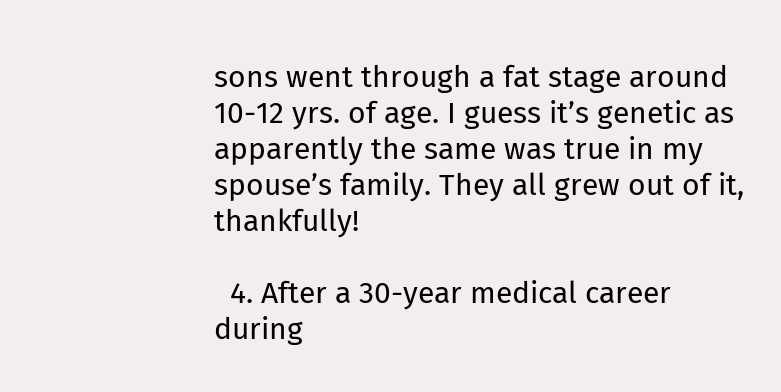sons went through a fat stage around 10-12 yrs. of age. I guess it’s genetic as apparently the same was true in my spouse’s family. They all grew out of it, thankfully!

  4. After a 30-year medical career during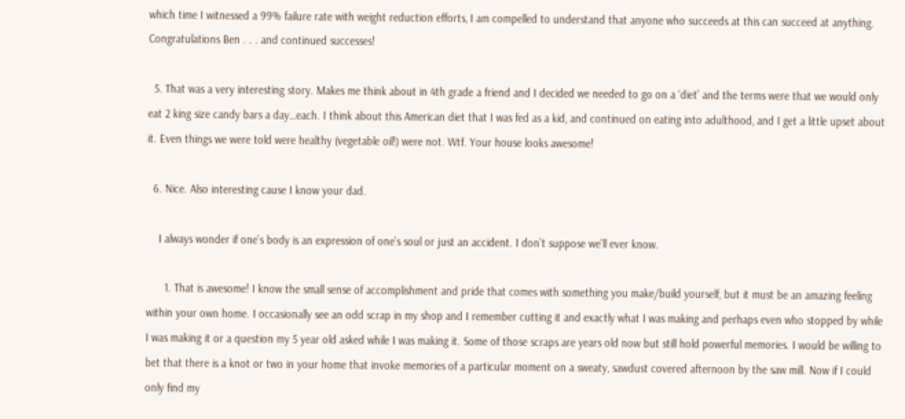which time I witnessed a 99% failure rate with weight reduction efforts, I am compelled to understand that anyone who succeeds at this can succeed at anything. Congratulations Ben . . . and continued successes!

  5. That was a very interesting story. Makes me think about in 4th grade a friend and I decided we needed to go on a ‘diet’ and the terms were that we would only eat 2 king size candy bars a day…each. I think about this American diet that I was fed as a kid, and continued on eating into adulthood, and I get a little upset about it. Even things we were told were healthy (vegetable oil!) were not. Wtf. Your house looks awesome!

  6. Nice. Also interesting cause I know your dad.

    I always wonder if one’s body is an expression of one’s soul or just an accident. I don’t suppose we’ll ever know.

      1. That is awesome! I know the small sense of accomplishment and pride that comes with something you make/build yourself, but it must be an amazing feeling within your own home. I occasionally see an odd scrap in my shop and I remember cutting it and exactly what I was making and perhaps even who stopped by while I was making it or a question my 5 year old asked while I was making it. Some of those scraps are years old now but still hold powerful memories. I would be willing to bet that there is a knot or two in your home that invoke memories of a particular moment on a sweaty, sawdust covered afternoon by the saw mill. Now if I could only find my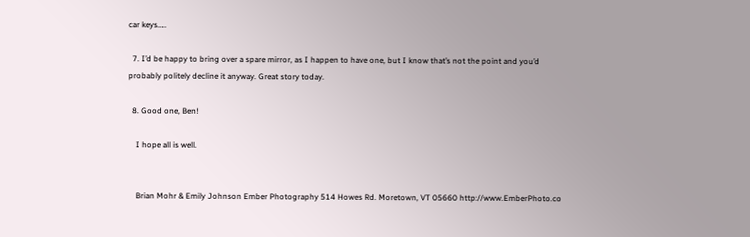car keys…..

  7. I’d be happy to bring over a spare mirror, as I happen to have one, but I know that’s not the point and you’d probably politely decline it anyway. Great story today.

  8. Good one, Ben!

    I hope all is well.


    Brian Mohr & Emily Johnson Ember Photography 514 Howes Rd. Moretown, VT 05660 http://www.EmberPhoto.co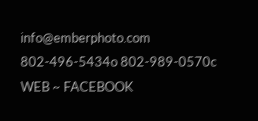info@emberphoto.com 802-496-5434o 802-989-0570c WEB ~ FACEBOOK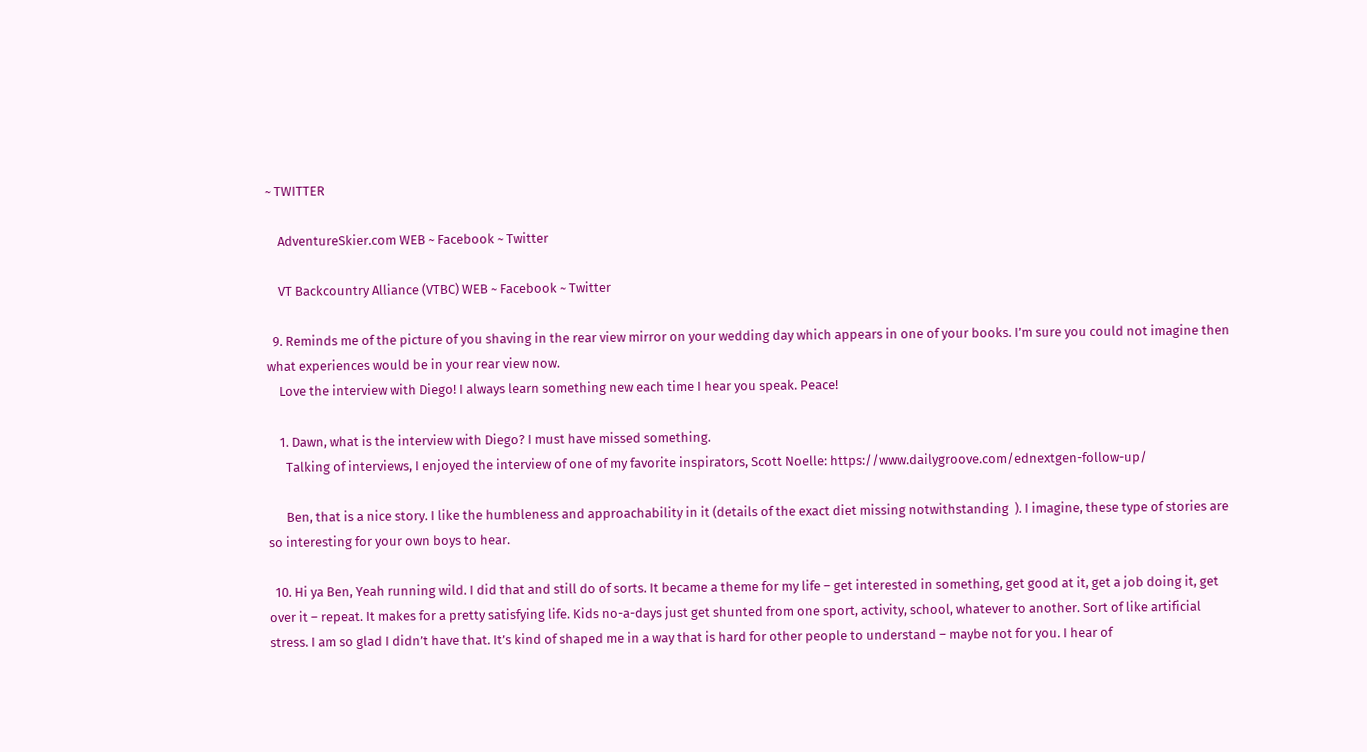~ TWITTER

    AdventureSkier.com WEB ~ Facebook ~ Twitter

    VT Backcountry Alliance (VTBC) WEB ~ Facebook ~ Twitter

  9. Reminds me of the picture of you shaving in the rear view mirror on your wedding day which appears in one of your books. I’m sure you could not imagine then what experiences would be in your rear view now.
    Love the interview with Diego! I always learn something new each time I hear you speak. Peace!

    1. Dawn, what is the interview with Diego? I must have missed something.
      Talking of interviews, I enjoyed the interview of one of my favorite inspirators, Scott Noelle: https://www.dailygroove.com/ednextgen-follow-up/

      Ben, that is a nice story. I like the humbleness and approachability in it (details of the exact diet missing notwithstanding  ). I imagine, these type of stories are so interesting for your own boys to hear.

  10. Hi ya Ben, Yeah running wild. I did that and still do of sorts. It became a theme for my life – get interested in something, get good at it, get a job doing it, get over it – repeat. It makes for a pretty satisfying life. Kids no-a-days just get shunted from one sport, activity, school, whatever to another. Sort of like artificial stress. I am so glad I didn’t have that. It’s kind of shaped me in a way that is hard for other people to understand – maybe not for you. I hear of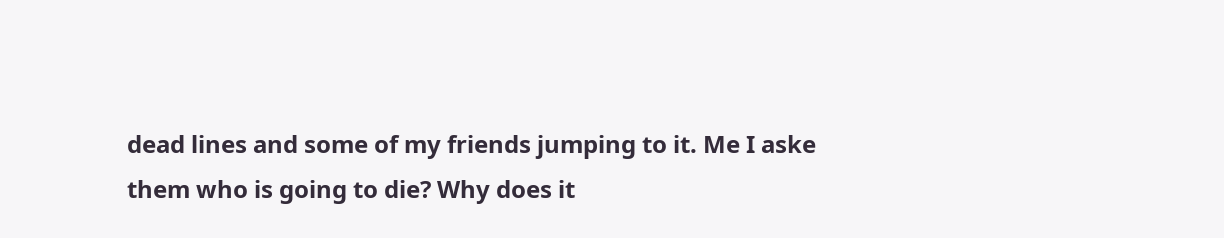dead lines and some of my friends jumping to it. Me I aske them who is going to die? Why does it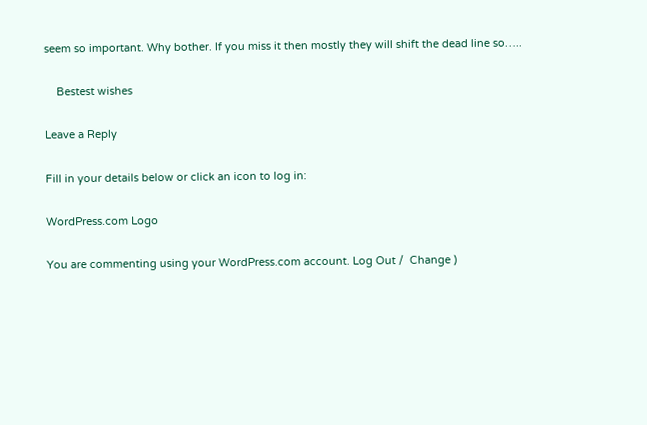seem so important. Why bother. If you miss it then mostly they will shift the dead line so…..

    Bestest wishes

Leave a Reply

Fill in your details below or click an icon to log in:

WordPress.com Logo

You are commenting using your WordPress.com account. Log Out /  Change )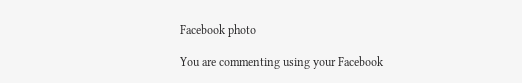Facebook photo

You are commenting using your Facebook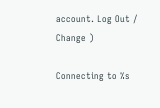account. Log Out /  Change )

Connecting to %s